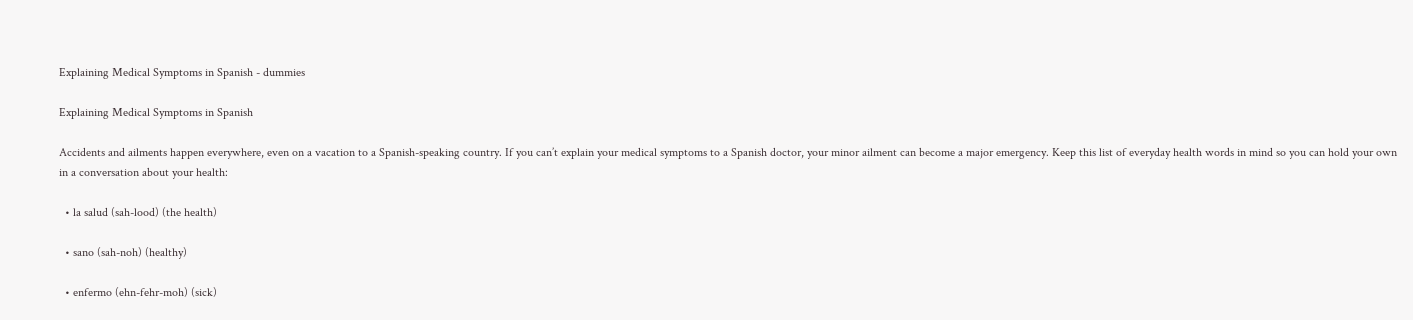Explaining Medical Symptoms in Spanish - dummies

Explaining Medical Symptoms in Spanish

Accidents and ailments happen everywhere, even on a vacation to a Spanish-speaking country. If you can’t explain your medical symptoms to a Spanish doctor, your minor ailment can become a major emergency. Keep this list of everyday health words in mind so you can hold your own in a conversation about your health:

  • la salud (sah-lood) (the health)

  • sano (sah-noh) (healthy)

  • enfermo (ehn-fehr-moh) (sick)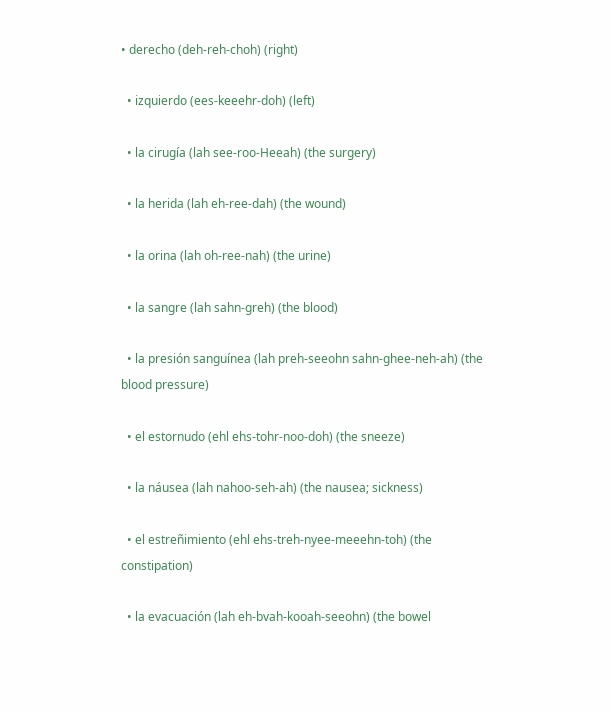• derecho (deh-reh-choh) (right)

  • izquierdo (ees-keeehr-doh) (left)

  • la cirugía (lah see-roo-Heeah) (the surgery)

  • la herida (lah eh-ree-dah) (the wound)

  • la orina (lah oh-ree-nah) (the urine)

  • la sangre (lah sahn-greh) (the blood)

  • la presión sanguínea (lah preh-seeohn sahn-ghee-neh-ah) (the blood pressure)

  • el estornudo (ehl ehs-tohr-noo-doh) (the sneeze)

  • la náusea (lah nahoo-seh-ah) (the nausea; sickness)

  • el estreñimiento (ehl ehs-treh-nyee-meeehn-toh) (the constipation)

  • la evacuación (lah eh-bvah-kooah-seeohn) (the bowel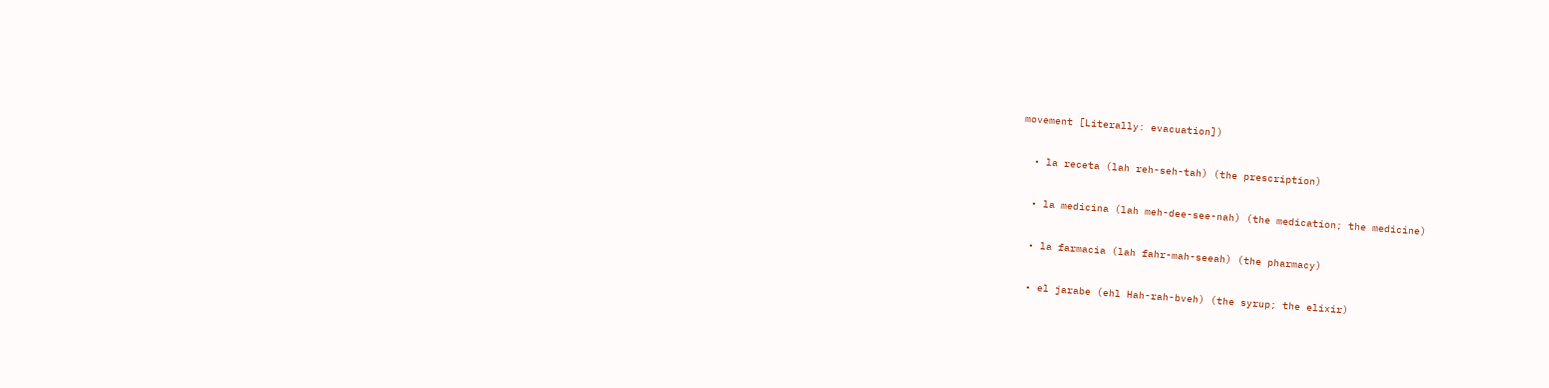movement [Literally: evacuation])

  • la receta (lah reh-seh-tah) (the prescription)

  • la medicina (lah meh-dee-see-nah) (the medication; the medicine)

  • la farmacia (lah fahr-mah-seeah) (the pharmacy)

  • el jarabe (ehl Hah-rah-bveh) (the syrup; the elixir)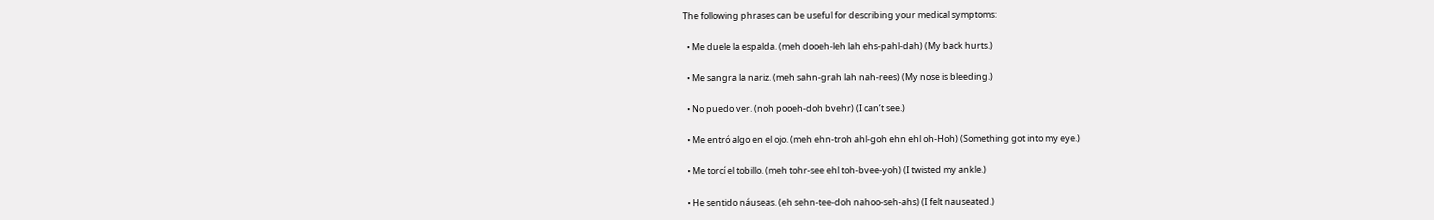The following phrases can be useful for describing your medical symptoms:

  • Me duele la espalda. (meh dooeh-leh lah ehs-pahl-dah) (My back hurts.)

  • Me sangra la nariz. (meh sahn-grah lah nah-rees) (My nose is bleeding.)

  • No puedo ver. (noh pooeh-doh bvehr) (I can’t see.)

  • Me entró algo en el ojo. (meh ehn-troh ahl-goh ehn ehl oh-Hoh) (Something got into my eye.)

  • Me torcí el tobillo. (meh tohr-see ehl toh-bvee-yoh) (I twisted my ankle.)

  • He sentido náuseas. (eh sehn-tee-doh nahoo-seh-ahs) (I felt nauseated.)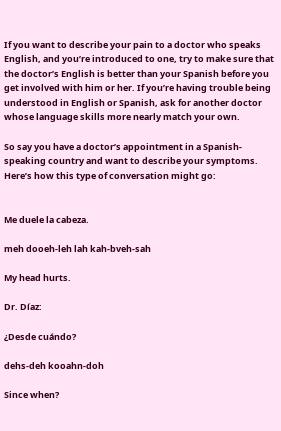If you want to describe your pain to a doctor who speaks English, and you’re introduced to one, try to make sure that the doctor’s English is better than your Spanish before you get involved with him or her. If you’re having trouble being understood in English or Spanish, ask for another doctor whose language skills more nearly match your own.

So say you have a doctor’s appointment in a Spanish-speaking country and want to describe your symptoms. Here’s how this type of conversation might go:


Me duele la cabeza.

meh dooeh-leh lah kah-bveh-sah

My head hurts.

Dr. Díaz:

¿Desde cuándo?

dehs-deh kooahn-doh

Since when?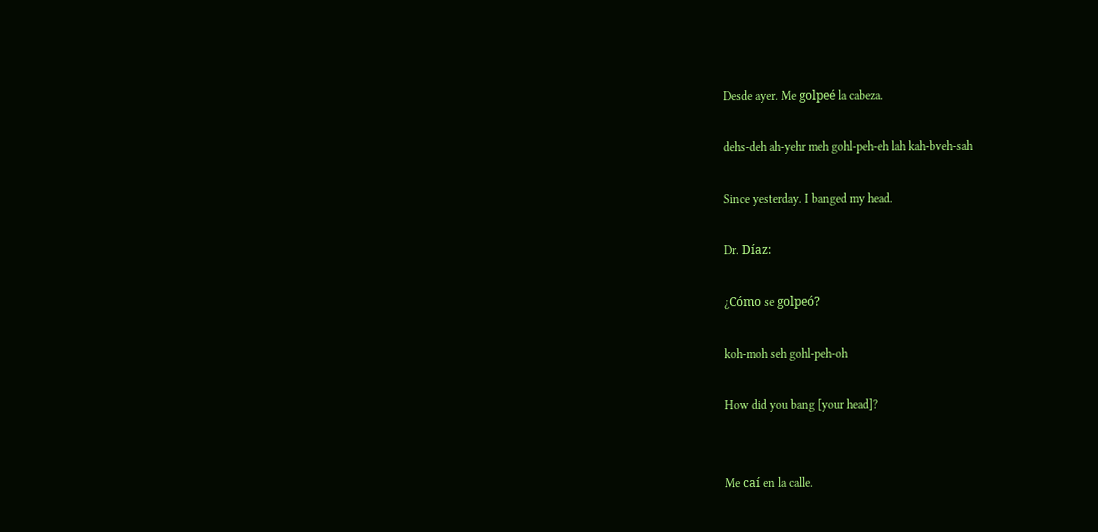Desde ayer. Me golpeé la cabeza.

dehs-deh ah-yehr meh gohl-peh-eh lah kah-bveh-sah

Since yesterday. I banged my head.

Dr. Díaz:

¿Cómo se golpeó?

koh-moh seh gohl-peh-oh

How did you bang [your head]?


Me caí en la calle.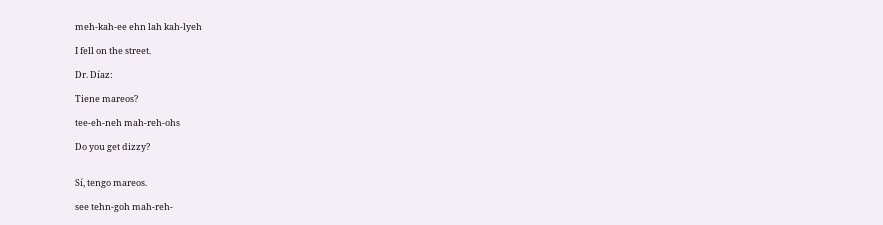meh-kah-ee ehn lah kah-lyeh

I fell on the street.

Dr. Díaz:

Tiene mareos?

tee-eh-neh mah-reh-ohs

Do you get dizzy?


Sí, tengo mareos.

see tehn-goh mah-reh-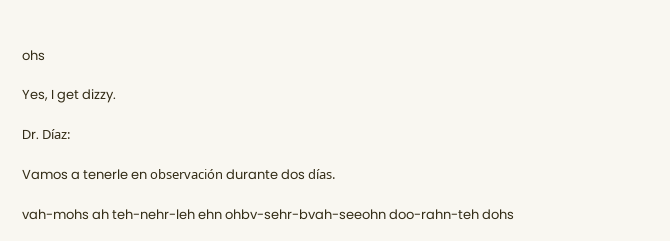ohs

Yes, I get dizzy.

Dr. Díaz:

Vamos a tenerle en observación durante dos días.

vah-mohs ah teh-nehr-leh ehn ohbv-sehr-bvah-seeohn doo-rahn-teh dohs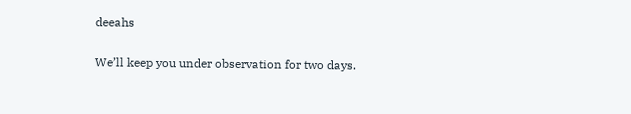deeahs

We’ll keep you under observation for two days.